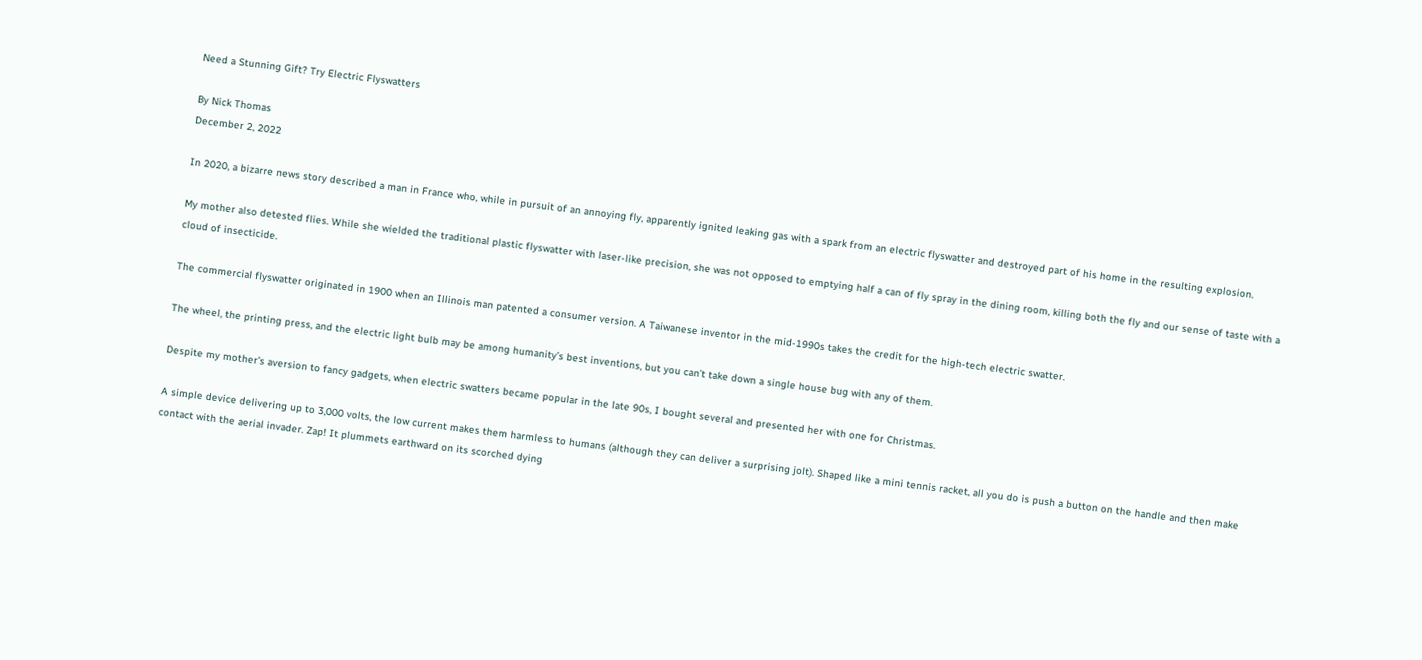Need a Stunning Gift? Try Electric Flyswatters

By Nick Thomas
December 2, 2022

In 2020, a bizarre news story described a man in France who, while in pursuit of an annoying fly, apparently ignited leaking gas with a spark from an electric flyswatter and destroyed part of his home in the resulting explosion.

My mother also detested flies. While she wielded the traditional plastic flyswatter with laser-like precision, she was not opposed to emptying half a can of fly spray in the dining room, killing both the fly and our sense of taste with a cloud of insecticide.

The commercial flyswatter originated in 1900 when an Illinois man patented a consumer version. A Taiwanese inventor in the mid-1990s takes the credit for the high-tech electric swatter.

The wheel, the printing press, and the electric light bulb may be among humanity’s best inventions, but you can’t take down a single house bug with any of them.

Despite my mother’s aversion to fancy gadgets, when electric swatters became popular in the late 90s, I bought several and presented her with one for Christmas.

A simple device delivering up to 3,000 volts, the low current makes them harmless to humans (although they can deliver a surprising jolt). Shaped like a mini tennis racket, all you do is push a button on the handle and then make contact with the aerial invader. Zap! It plummets earthward on its scorched dying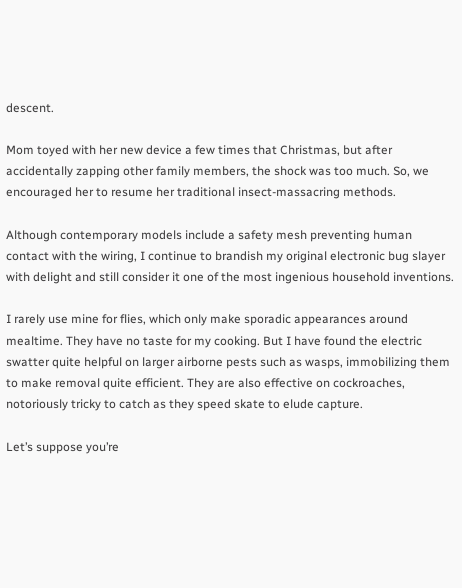descent.

Mom toyed with her new device a few times that Christmas, but after accidentally zapping other family members, the shock was too much. So, we encouraged her to resume her traditional insect-massacring methods.

Although contemporary models include a safety mesh preventing human contact with the wiring, I continue to brandish my original electronic bug slayer with delight and still consider it one of the most ingenious household inventions.

I rarely use mine for flies, which only make sporadic appearances around mealtime. They have no taste for my cooking. But I have found the electric swatter quite helpful on larger airborne pests such as wasps, immobilizing them to make removal quite efficient. They are also effective on cockroaches, notoriously tricky to catch as they speed skate to elude capture.

Let’s suppose you’re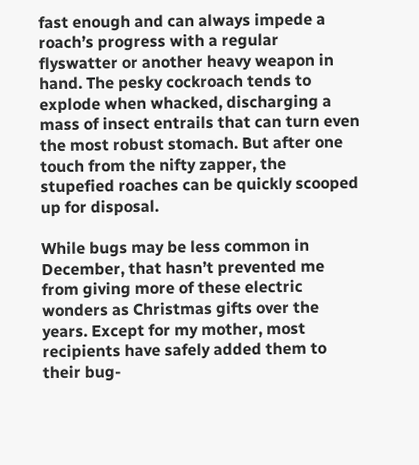fast enough and can always impede a roach’s progress with a regular flyswatter or another heavy weapon in hand. The pesky cockroach tends to explode when whacked, discharging a mass of insect entrails that can turn even the most robust stomach. But after one touch from the nifty zapper, the stupefied roaches can be quickly scooped up for disposal.

While bugs may be less common in December, that hasn’t prevented me from giving more of these electric wonders as Christmas gifts over the years. Except for my mother, most recipients have safely added them to their bug-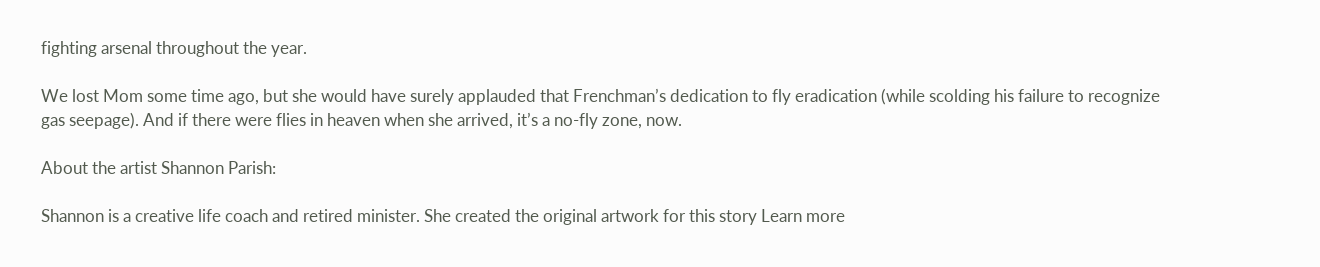fighting arsenal throughout the year.

We lost Mom some time ago, but she would have surely applauded that Frenchman’s dedication to fly eradication (while scolding his failure to recognize gas seepage). And if there were flies in heaven when she arrived, it’s a no-fly zone, now.

About the artist Shannon Parish:

Shannon is a creative life coach and retired minister. She created the original artwork for this story Learn more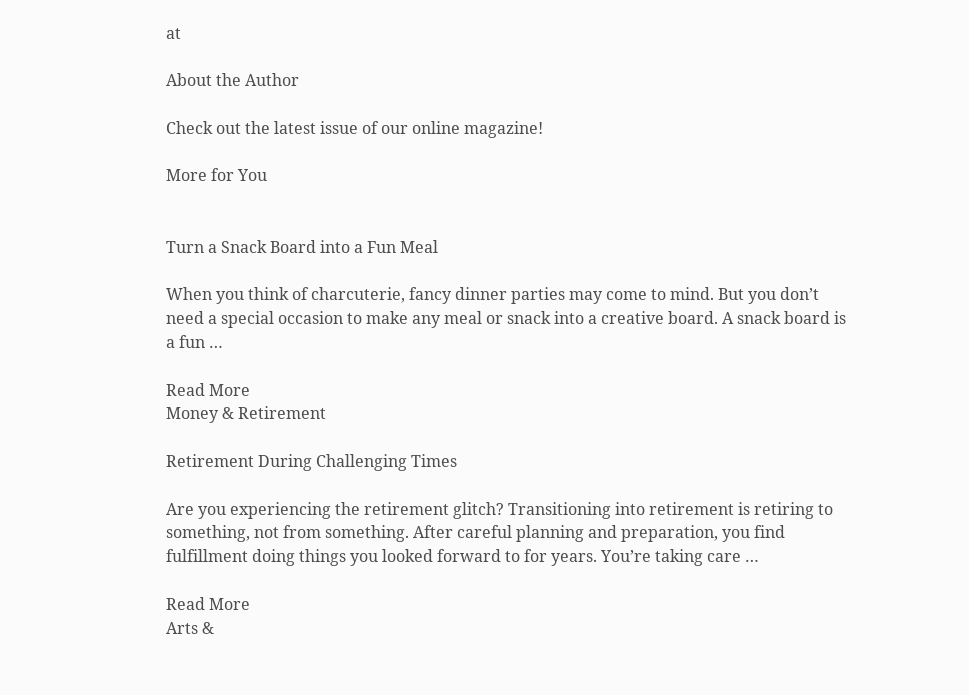at

About the Author

Check out the latest issue of our online magazine!

More for You


Turn a Snack Board into a Fun Meal

When you think of charcuterie, fancy dinner parties may come to mind. But you don’t need a special occasion to make any meal or snack into a creative board. A snack board is a fun …

Read More
Money & Retirement

Retirement During Challenging Times

Are you experiencing the retirement glitch? Transitioning into retirement is retiring to something, not from something. After careful planning and preparation, you find fulfillment doing things you looked forward to for years. You’re taking care …

Read More
Arts &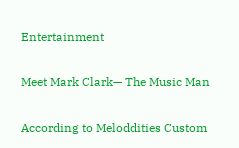Entertainment

Meet Mark Clark— The Music Man

According to Meloddities Custom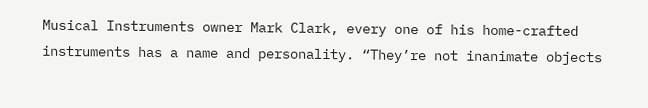Musical Instruments owner Mark Clark, every one of his home-crafted instruments has a name and personality. “They’re not inanimate objects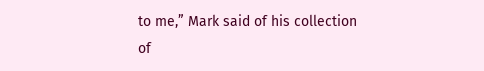to me,” Mark said of his collection of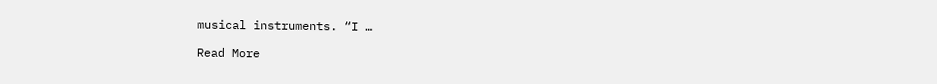musical instruments. “I …

Read More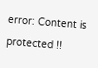error: Content is protected !!